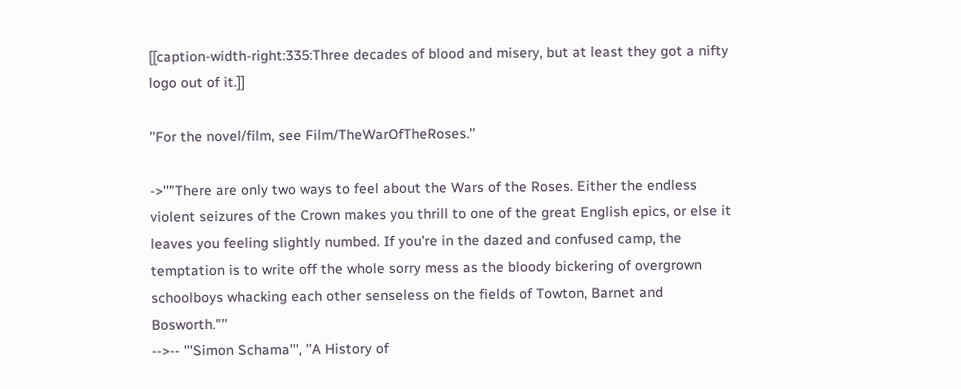[[caption-width-right:335:Three decades of blood and misery, but at least they got a nifty logo out of it.]]

''For the novel/film, see Film/TheWarOfTheRoses.''

->''"There are only two ways to feel about the Wars of the Roses. Either the endless violent seizures of the Crown makes you thrill to one of the great English epics, or else it leaves you feeling slightly numbed. If you're in the dazed and confused camp, the temptation is to write off the whole sorry mess as the bloody bickering of overgrown schoolboys whacking each other senseless on the fields of Towton, Barnet and Bosworth."''
-->-- '''Simon Schama''', ''A History of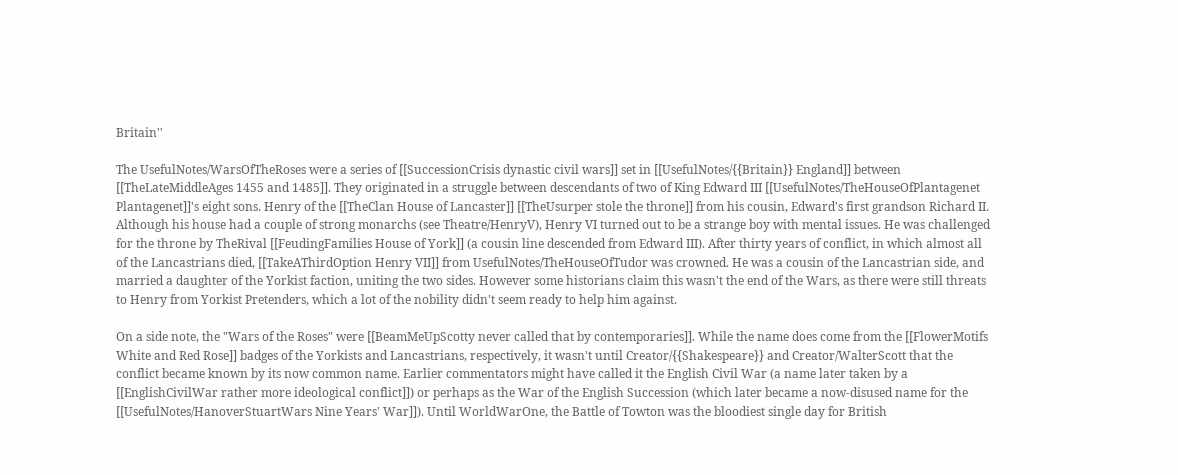Britain''

The UsefulNotes/WarsOfTheRoses were a series of [[SuccessionCrisis dynastic civil wars]] set in [[UsefulNotes/{{Britain}} England]] between [[TheLateMiddleAges 1455 and 1485]]. They originated in a struggle between descendants of two of King Edward III [[UsefulNotes/TheHouseOfPlantagenet Plantagenet]]'s eight sons. Henry of the [[TheClan House of Lancaster]] [[TheUsurper stole the throne]] from his cousin, Edward's first grandson Richard II. Although his house had a couple of strong monarchs (see Theatre/HenryV), Henry VI turned out to be a strange boy with mental issues. He was challenged for the throne by TheRival [[FeudingFamilies House of York]] (a cousin line descended from Edward III). After thirty years of conflict, in which almost all of the Lancastrians died, [[TakeAThirdOption Henry VII]] from UsefulNotes/TheHouseOfTudor was crowned. He was a cousin of the Lancastrian side, and married a daughter of the Yorkist faction, uniting the two sides. However some historians claim this wasn't the end of the Wars, as there were still threats to Henry from Yorkist Pretenders, which a lot of the nobility didn't seem ready to help him against.

On a side note, the "Wars of the Roses" were [[BeamMeUpScotty never called that by contemporaries]]. While the name does come from the [[FlowerMotifs White and Red Rose]] badges of the Yorkists and Lancastrians, respectively, it wasn't until Creator/{{Shakespeare}} and Creator/WalterScott that the conflict became known by its now common name. Earlier commentators might have called it the English Civil War (a name later taken by a [[EnglishCivilWar rather more ideological conflict]]) or perhaps as the War of the English Succession (which later became a now-disused name for the [[UsefulNotes/HanoverStuartWars Nine Years' War]]). Until WorldWarOne, the Battle of Towton was the bloodiest single day for British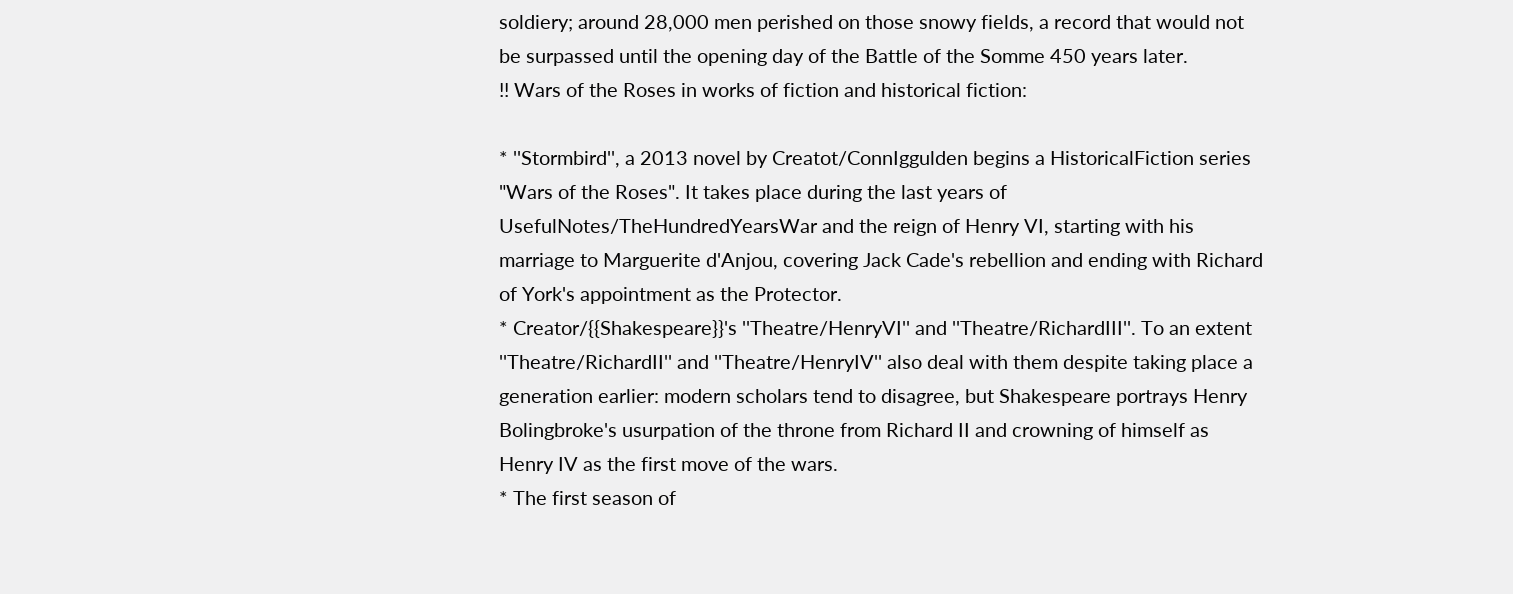soldiery; around 28,000 men perished on those snowy fields, a record that would not be surpassed until the opening day of the Battle of the Somme 450 years later.
!! Wars of the Roses in works of fiction and historical fiction:

* ''Stormbird'', a 2013 novel by Creatot/ConnIggulden begins a HistoricalFiction series "Wars of the Roses". It takes place during the last years of UsefulNotes/TheHundredYearsWar and the reign of Henry VI, starting with his marriage to Marguerite d'Anjou, covering Jack Cade's rebellion and ending with Richard of York's appointment as the Protector.
* Creator/{{Shakespeare}}'s ''Theatre/HenryVI'' and ''Theatre/RichardIII''. To an extent ''Theatre/RichardII'' and ''Theatre/HenryIV'' also deal with them despite taking place a generation earlier: modern scholars tend to disagree, but Shakespeare portrays Henry Bolingbroke's usurpation of the throne from Richard II and crowning of himself as Henry IV as the first move of the wars.
* The first season of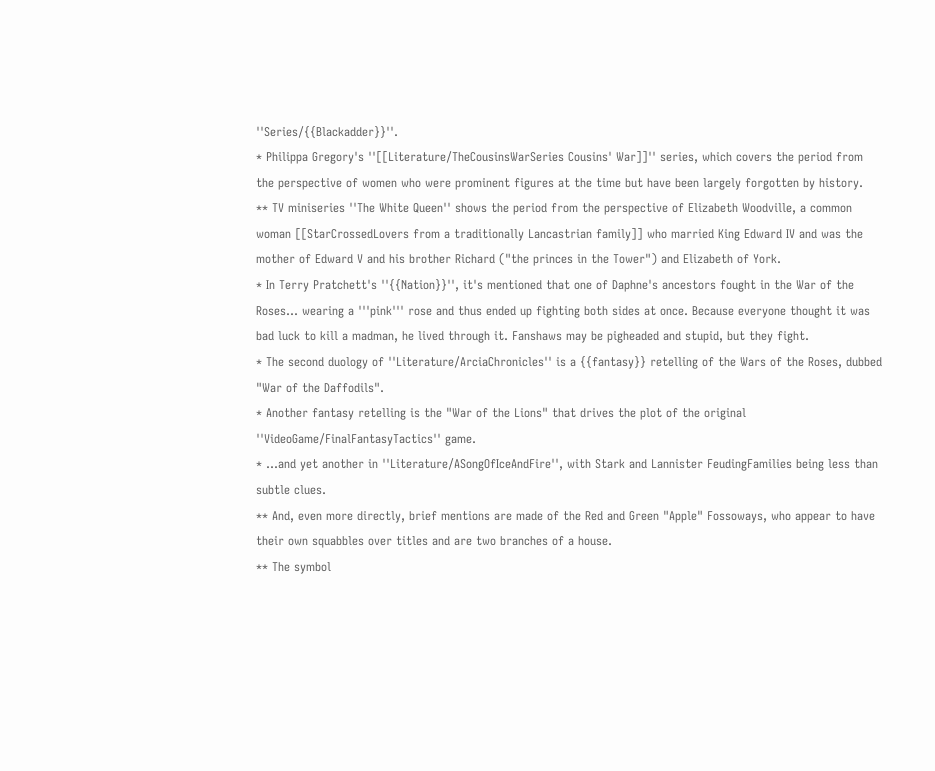''Series/{{Blackadder}}''.
* Philippa Gregory's ''[[Literature/TheCousinsWarSeries Cousins' War]]'' series, which covers the period from the perspective of women who were prominent figures at the time but have been largely forgotten by history.
** TV miniseries ''The White Queen'' shows the period from the perspective of Elizabeth Woodville, a common woman [[StarCrossedLovers from a traditionally Lancastrian family]] who married King Edward IV and was the mother of Edward V and his brother Richard ("the princes in the Tower") and Elizabeth of York.
* In Terry Pratchett's ''{{Nation}}'', it's mentioned that one of Daphne's ancestors fought in the War of the Roses... wearing a '''pink''' rose and thus ended up fighting both sides at once. Because everyone thought it was bad luck to kill a madman, he lived through it. Fanshaws may be pigheaded and stupid, but they fight.
* The second duology of ''Literature/ArciaChronicles'' is a {{fantasy}} retelling of the Wars of the Roses, dubbed "War of the Daffodils".
* Another fantasy retelling is the "War of the Lions" that drives the plot of the original ''VideoGame/FinalFantasyTactics'' game.
* ...and yet another in ''Literature/ASongOfIceAndFire'', with Stark and Lannister FeudingFamilies being less than subtle clues.
** And, even more directly, brief mentions are made of the Red and Green "Apple" Fossoways, who appear to have their own squabbles over titles and are two branches of a house.
** The symbol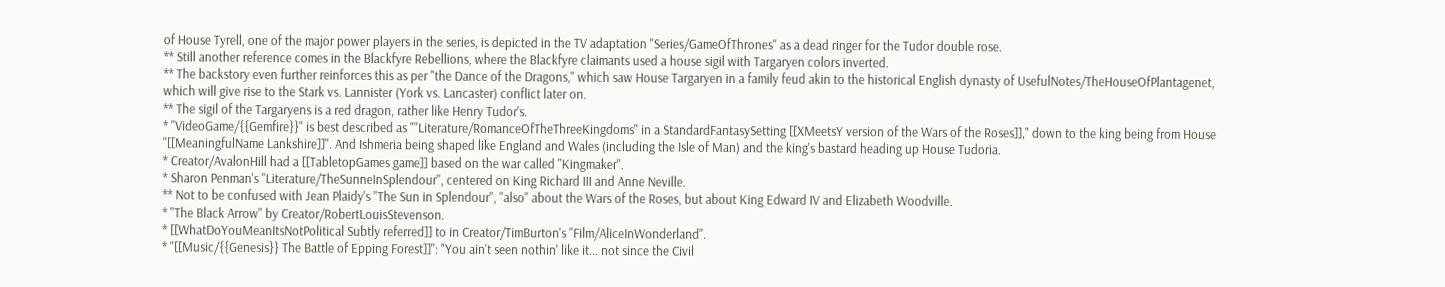of House Tyrell, one of the major power players in the series, is depicted in the TV adaptation ''Series/GameOfThrones'' as a dead ringer for the Tudor double rose.
** Still another reference comes in the Blackfyre Rebellions, where the Blackfyre claimants used a house sigil with Targaryen colors inverted.
** The backstory even further reinforces this as per "the Dance of the Dragons," which saw House Targaryen in a family feud akin to the historical English dynasty of UsefulNotes/TheHouseOfPlantagenet, which will give rise to the Stark vs. Lannister (York vs. Lancaster) conflict later on.
** The sigil of the Targaryens is a red dragon, rather like Henry Tudor's.
* ''VideoGame/{{Gemfire}}'' is best described as "''Literature/RomanceOfTheThreeKingdoms'' in a StandardFantasySetting [[XMeetsY version of the Wars of the Roses]]," down to the king being from House ''[[MeaningfulName Lankshire]]''. And Ishmeria being shaped like England and Wales (including the Isle of Man) and the king's bastard heading up House Tudoria.
* Creator/AvalonHill had a [[TabletopGames game]] based on the war called ''Kingmaker''.
* Sharon Penman's ''Literature/TheSunneInSplendour'', centered on King Richard III and Anne Neville.
** Not to be confused with Jean Plaidy's ''The Sun in Splendour'', ''also'' about the Wars of the Roses, but about King Edward IV and Elizabeth Woodville.
* ''The Black Arrow'' by Creator/RobertLouisStevenson.
* [[WhatDoYouMeanItsNotPolitical Subtly referred]] to in Creator/TimBurton's ''Film/AliceInWonderland''.
* ''[[Music/{{Genesis}} The Battle of Epping Forest]]'': "You ain't seen nothin' like it... not since the Civil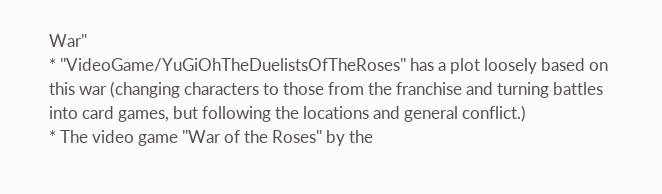War"
* ''VideoGame/YuGiOhTheDuelistsOfTheRoses'' has a plot loosely based on this war (changing characters to those from the franchise and turning battles into card games, but following the locations and general conflict.)
* The video game ''War of the Roses'' by the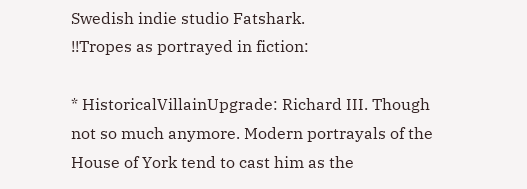Swedish indie studio Fatshark.
!!Tropes as portrayed in fiction:

* HistoricalVillainUpgrade: Richard III. Though not so much anymore. Modern portrayals of the House of York tend to cast him as the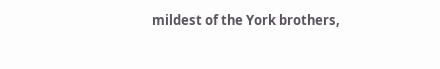mildest of the York brothers,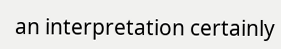an interpretation certainly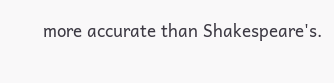more accurate than Shakespeare's.